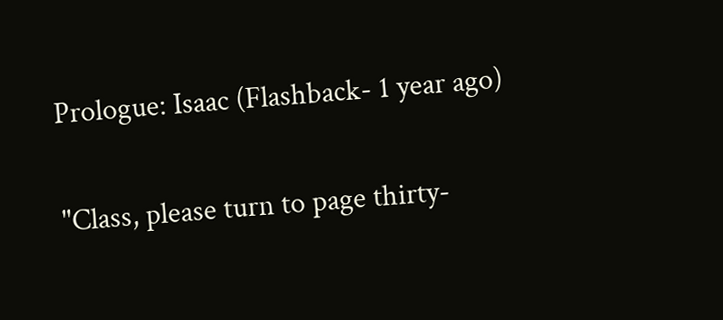Prologue: Isaac (Flashback- 1 year ago)

"Class, please turn to page thirty-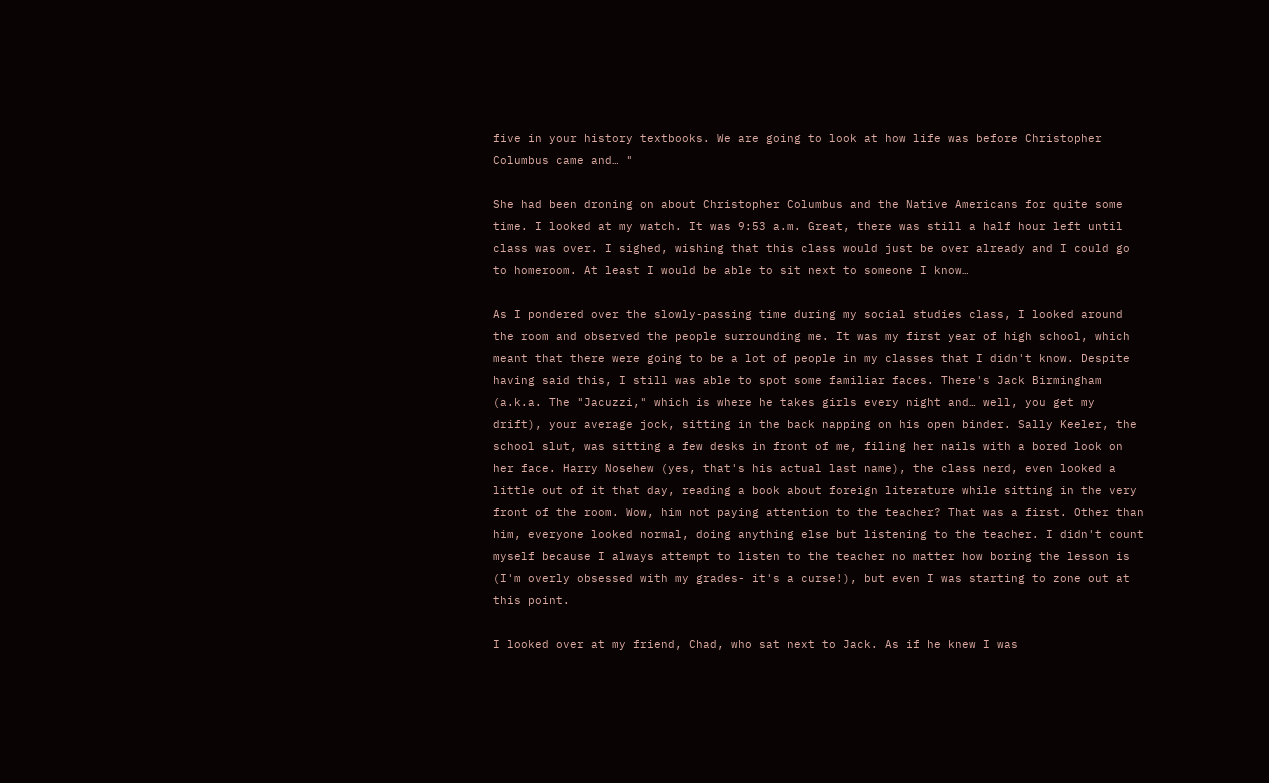five in your history textbooks. We are going to look at how life was before Christopher Columbus came and… "

She had been droning on about Christopher Columbus and the Native Americans for quite some time. I looked at my watch. It was 9:53 a.m. Great, there was still a half hour left until class was over. I sighed, wishing that this class would just be over already and I could go to homeroom. At least I would be able to sit next to someone I know…

As I pondered over the slowly-passing time during my social studies class, I looked around the room and observed the people surrounding me. It was my first year of high school, which meant that there were going to be a lot of people in my classes that I didn't know. Despite having said this, I still was able to spot some familiar faces. There's Jack Birmingham (a.k.a. The "Jacuzzi," which is where he takes girls every night and… well, you get my drift), your average jock, sitting in the back napping on his open binder. Sally Keeler, the school slut, was sitting a few desks in front of me, filing her nails with a bored look on her face. Harry Nosehew (yes, that's his actual last name), the class nerd, even looked a little out of it that day, reading a book about foreign literature while sitting in the very front of the room. Wow, him not paying attention to the teacher? That was a first. Other than him, everyone looked normal, doing anything else but listening to the teacher. I didn't count myself because I always attempt to listen to the teacher no matter how boring the lesson is (I'm overly obsessed with my grades- it's a curse!), but even I was starting to zone out at this point.

I looked over at my friend, Chad, who sat next to Jack. As if he knew I was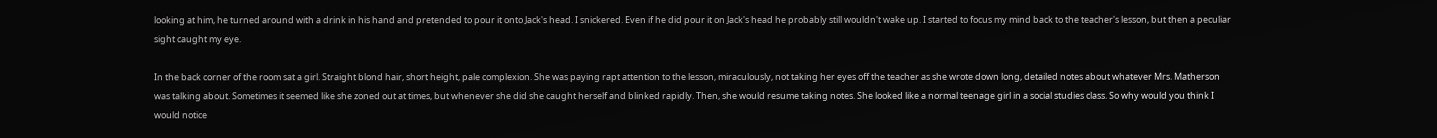looking at him, he turned around with a drink in his hand and pretended to pour it onto Jack's head. I snickered. Even if he did pour it on Jack's head he probably still wouldn't wake up. I started to focus my mind back to the teacher's lesson, but then a peculiar sight caught my eye.

In the back corner of the room sat a girl. Straight blond hair, short height, pale complexion. She was paying rapt attention to the lesson, miraculously, not taking her eyes off the teacher as she wrote down long, detailed notes about whatever Mrs. Matherson was talking about. Sometimes it seemed like she zoned out at times, but whenever she did she caught herself and blinked rapidly. Then, she would resume taking notes. She looked like a normal teenage girl in a social studies class. So why would you think I would notice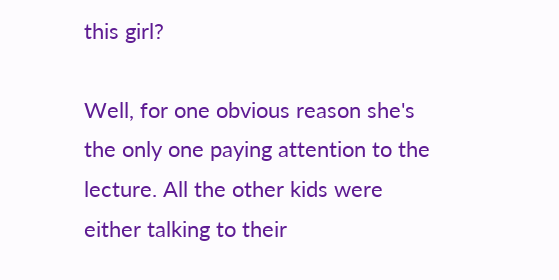this girl?

Well, for one obvious reason she's the only one paying attention to the lecture. All the other kids were either talking to their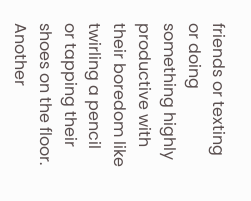friends or texting or doing something highly productive with their boredom like twirling a pencil or tapping their shoes on the floor. Another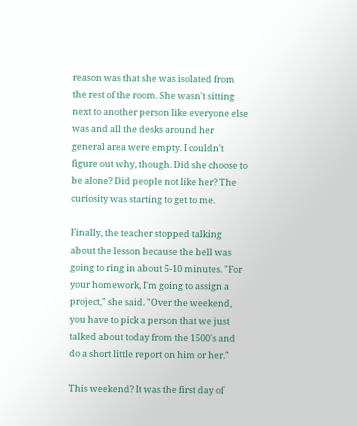reason was that she was isolated from the rest of the room. She wasn't sitting next to another person like everyone else was and all the desks around her general area were empty. I couldn't figure out why, though. Did she choose to be alone? Did people not like her? The curiosity was starting to get to me.

Finally, the teacher stopped talking about the lesson because the bell was going to ring in about 5-10 minutes. "For your homework, I'm going to assign a project," she said. "Over the weekend, you have to pick a person that we just talked about today from the 1500's and do a short little report on him or her."

This weekend? It was the first day of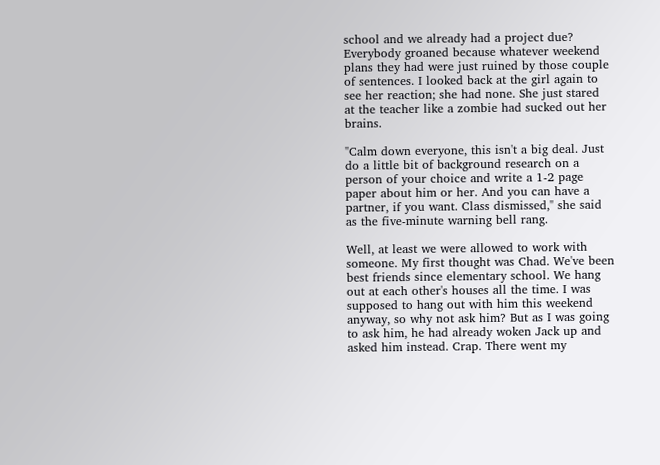school and we already had a project due? Everybody groaned because whatever weekend plans they had were just ruined by those couple of sentences. I looked back at the girl again to see her reaction; she had none. She just stared at the teacher like a zombie had sucked out her brains.

"Calm down everyone, this isn't a big deal. Just do a little bit of background research on a person of your choice and write a 1-2 page paper about him or her. And you can have a partner, if you want. Class dismissed," she said as the five-minute warning bell rang.

Well, at least we were allowed to work with someone. My first thought was Chad. We've been best friends since elementary school. We hang out at each other's houses all the time. I was supposed to hang out with him this weekend anyway, so why not ask him? But as I was going to ask him, he had already woken Jack up and asked him instead. Crap. There went my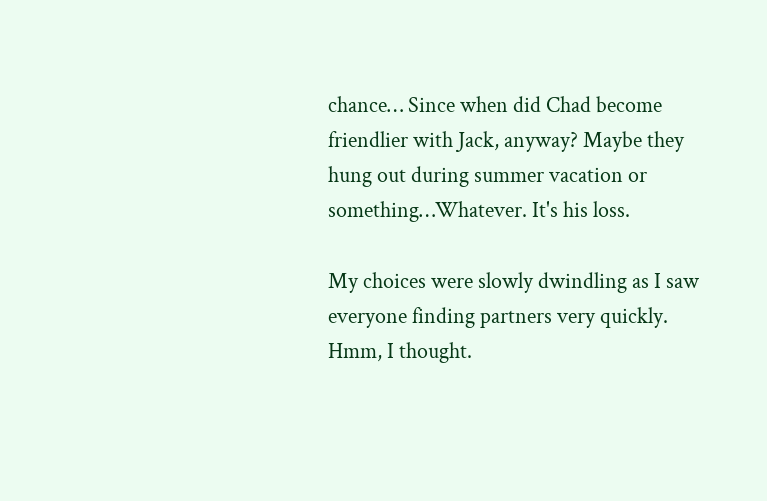chance… Since when did Chad become friendlier with Jack, anyway? Maybe they hung out during summer vacation or something…Whatever. It's his loss.

My choices were slowly dwindling as I saw everyone finding partners very quickly. Hmm, I thought.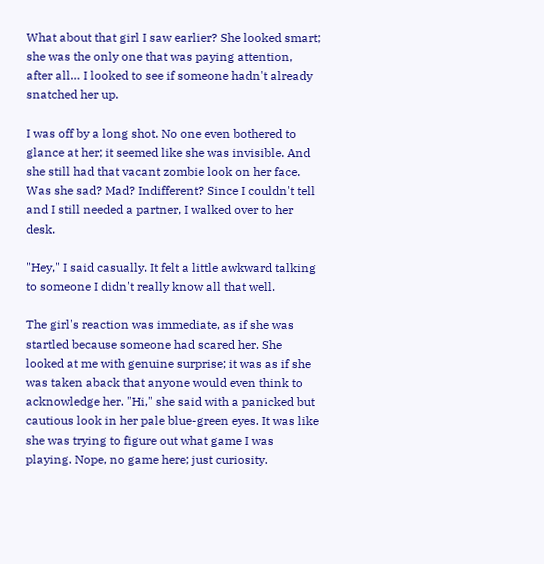What about that girl I saw earlier? She looked smart; she was the only one that was paying attention, after all… I looked to see if someone hadn't already snatched her up.

I was off by a long shot. No one even bothered to glance at her; it seemed like she was invisible. And she still had that vacant zombie look on her face. Was she sad? Mad? Indifferent? Since I couldn't tell and I still needed a partner, I walked over to her desk.

"Hey," I said casually. It felt a little awkward talking to someone I didn't really know all that well.

The girl's reaction was immediate, as if she was startled because someone had scared her. She looked at me with genuine surprise; it was as if she was taken aback that anyone would even think to acknowledge her. "Hi," she said with a panicked but cautious look in her pale blue-green eyes. It was like she was trying to figure out what game I was playing. Nope, no game here; just curiosity.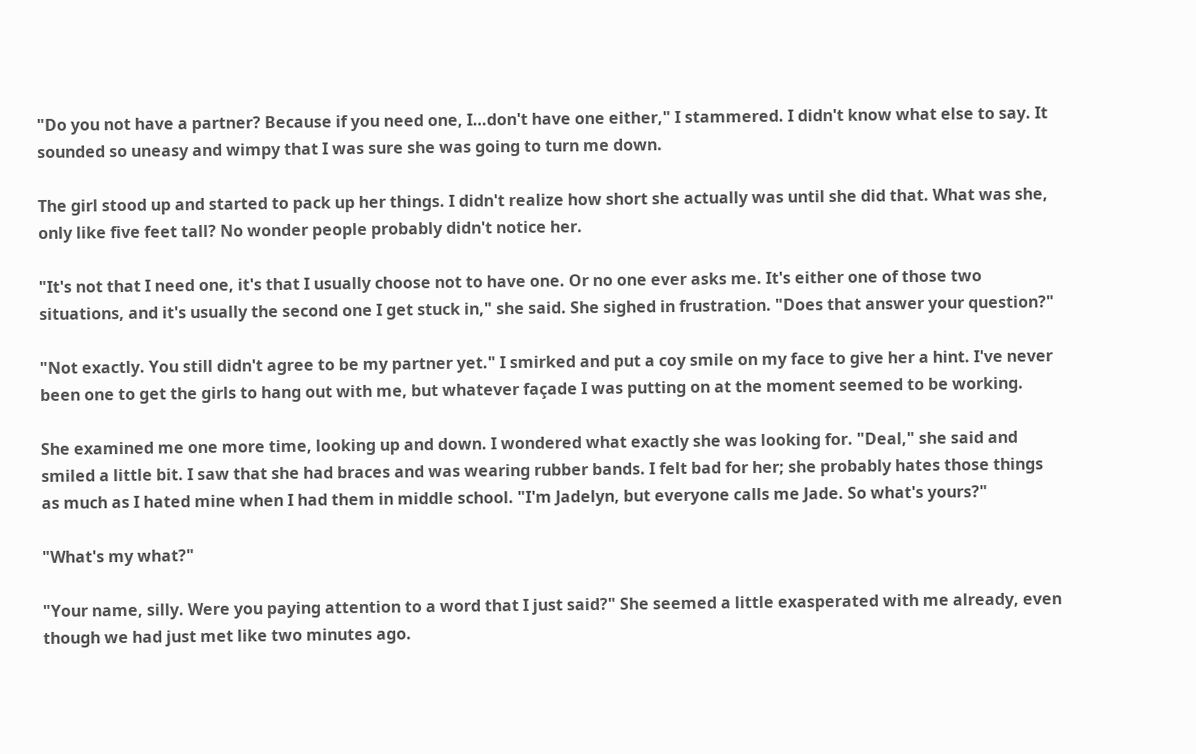"Do you not have a partner? Because if you need one, I…don't have one either," I stammered. I didn't know what else to say. It sounded so uneasy and wimpy that I was sure she was going to turn me down.

The girl stood up and started to pack up her things. I didn't realize how short she actually was until she did that. What was she, only like five feet tall? No wonder people probably didn't notice her.

"It's not that I need one, it's that I usually choose not to have one. Or no one ever asks me. It's either one of those two situations, and it's usually the second one I get stuck in," she said. She sighed in frustration. "Does that answer your question?"

"Not exactly. You still didn't agree to be my partner yet." I smirked and put a coy smile on my face to give her a hint. I've never been one to get the girls to hang out with me, but whatever façade I was putting on at the moment seemed to be working.

She examined me one more time, looking up and down. I wondered what exactly she was looking for. "Deal," she said and smiled a little bit. I saw that she had braces and was wearing rubber bands. I felt bad for her; she probably hates those things as much as I hated mine when I had them in middle school. "I'm Jadelyn, but everyone calls me Jade. So what's yours?"

"What's my what?"

"Your name, silly. Were you paying attention to a word that I just said?" She seemed a little exasperated with me already, even though we had just met like two minutes ago.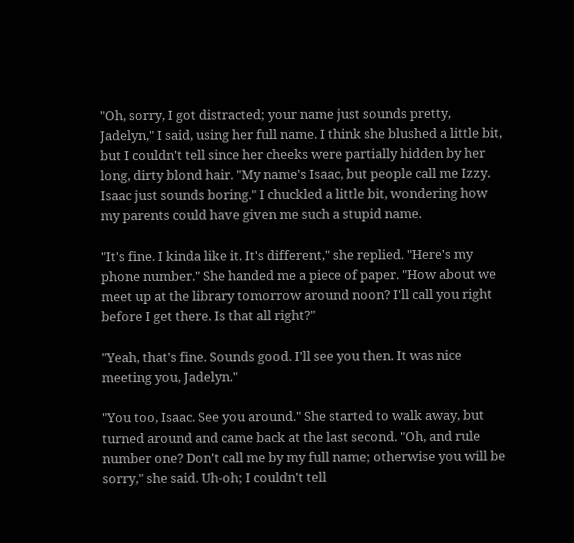"Oh, sorry, I got distracted; your name just sounds pretty, Jadelyn," I said, using her full name. I think she blushed a little bit, but I couldn't tell since her cheeks were partially hidden by her long, dirty blond hair. "My name's Isaac, but people call me Izzy. Isaac just sounds boring." I chuckled a little bit, wondering how my parents could have given me such a stupid name.

"It's fine. I kinda like it. It's different," she replied. "Here's my phone number." She handed me a piece of paper. "How about we meet up at the library tomorrow around noon? I'll call you right before I get there. Is that all right?"

"Yeah, that's fine. Sounds good. I'll see you then. It was nice meeting you, Jadelyn."

"You too, Isaac. See you around." She started to walk away, but turned around and came back at the last second. "Oh, and rule number one? Don't call me by my full name; otherwise you will be sorry," she said. Uh-oh; I couldn't tell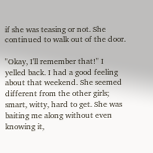if she was teasing or not. She continued to walk out of the door.

"Okay, I'll remember that!" I yelled back. I had a good feeling about that weekend. She seemed different from the other girls; smart, witty, hard to get. She was baiting me along without even knowing it,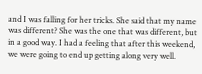and I was falling for her tricks. She said that my name was different? She was the one that was different, but in a good way. I had a feeling that after this weekend, we were going to end up getting along very well.